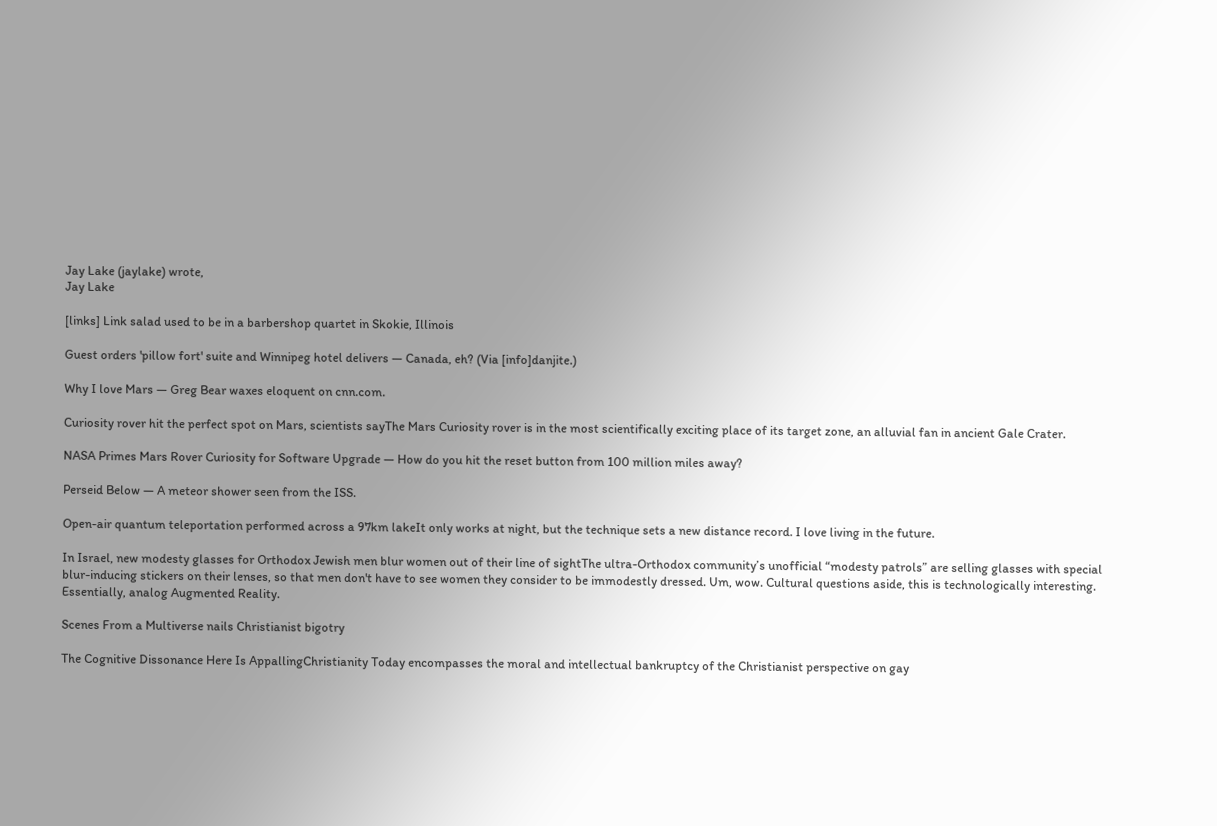Jay Lake (jaylake) wrote,
Jay Lake

[links] Link salad used to be in a barbershop quartet in Skokie, Illinois

Guest orders 'pillow fort' suite and Winnipeg hotel delivers — Canada, eh? (Via [info]danjite.)

Why I love Mars — Greg Bear waxes eloquent on cnn.com.

Curiosity rover hit the perfect spot on Mars, scientists sayThe Mars Curiosity rover is in the most scientifically exciting place of its target zone, an alluvial fan in ancient Gale Crater.

NASA Primes Mars Rover Curiosity for Software Upgrade — How do you hit the reset button from 100 million miles away?

Perseid Below — A meteor shower seen from the ISS.

Open-air quantum teleportation performed across a 97km lakeIt only works at night, but the technique sets a new distance record. I love living in the future.

In Israel, new modesty glasses for Orthodox Jewish men blur women out of their line of sightThe ultra-Orthodox community’s unofficial “modesty patrols” are selling glasses with special blur-inducing stickers on their lenses, so that men don't have to see women they consider to be immodestly dressed. Um, wow. Cultural questions aside, this is technologically interesting. Essentially, analog Augmented Reality.

Scenes From a Multiverse nails Christianist bigotry

The Cognitive Dissonance Here Is AppallingChristianity Today encompasses the moral and intellectual bankruptcy of the Christianist perspective on gay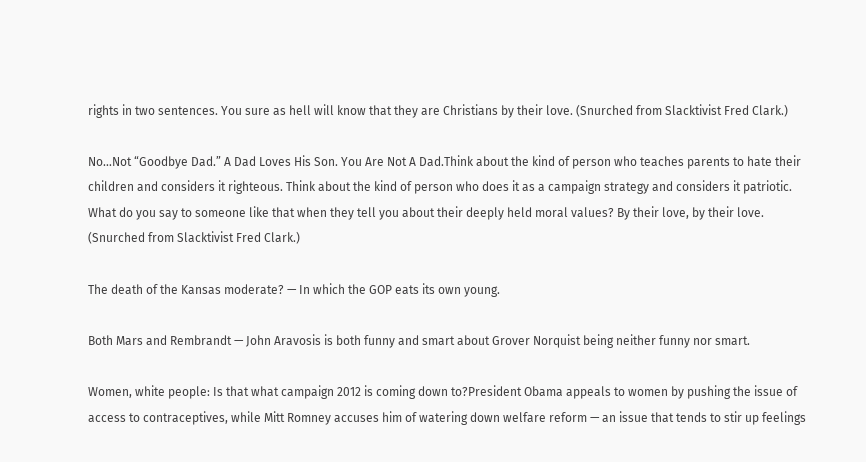rights in two sentences. You sure as hell will know that they are Christians by their love. (Snurched from Slacktivist Fred Clark.)

No…Not “Goodbye Dad.” A Dad Loves His Son. You Are Not A Dad.Think about the kind of person who teaches parents to hate their children and considers it righteous. Think about the kind of person who does it as a campaign strategy and considers it patriotic. What do you say to someone like that when they tell you about their deeply held moral values? By their love, by their love. (Snurched from Slacktivist Fred Clark.)

The death of the Kansas moderate? — In which the GOP eats its own young.

Both Mars and Rembrandt — John Aravosis is both funny and smart about Grover Norquist being neither funny nor smart.

Women, white people: Is that what campaign 2012 is coming down to?President Obama appeals to women by pushing the issue of access to contraceptives, while Mitt Romney accuses him of watering down welfare reform — an issue that tends to stir up feelings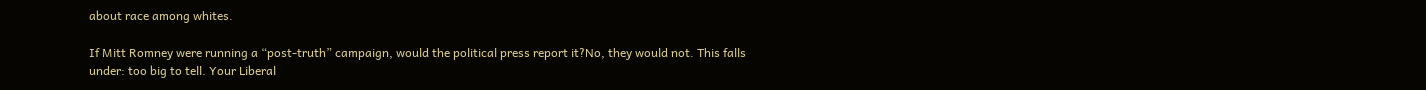about race among whites.

If Mitt Romney were running a “post-truth” campaign, would the political press report it?No, they would not. This falls under: too big to tell. Your Liberal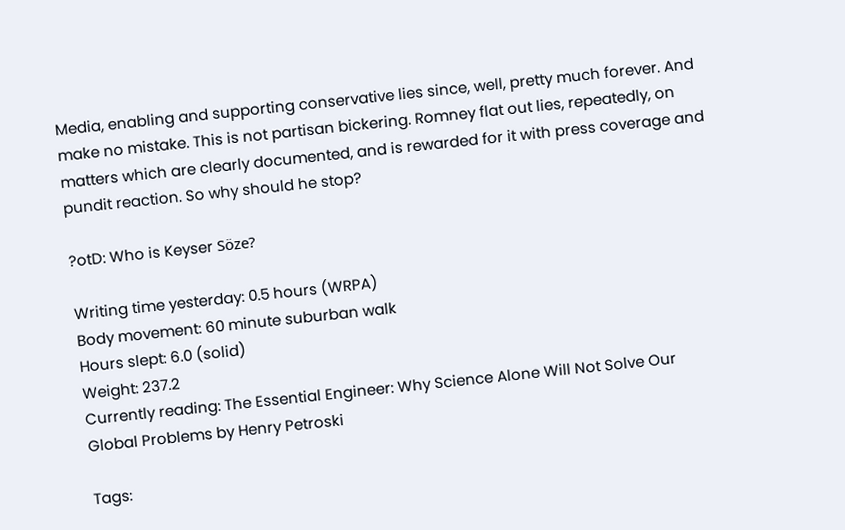Media, enabling and supporting conservative lies since, well, pretty much forever. And make no mistake. This is not partisan bickering. Romney flat out lies, repeatedly, on matters which are clearly documented, and is rewarded for it with press coverage and pundit reaction. So why should he stop?

?otD: Who is Keyser Söze?

Writing time yesterday: 0.5 hours (WRPA)
Body movement: 60 minute suburban walk
Hours slept: 6.0 (solid)
Weight: 237.2
Currently reading: The Essential Engineer: Why Science Alone Will Not Solve Our Global Problems by Henry Petroski

Tags: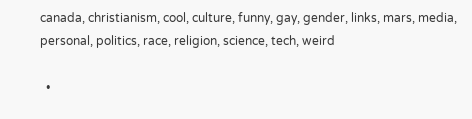canada, christianism, cool, culture, funny, gay, gender, links, mars, media, personal, politics, race, religion, science, tech, weird

  •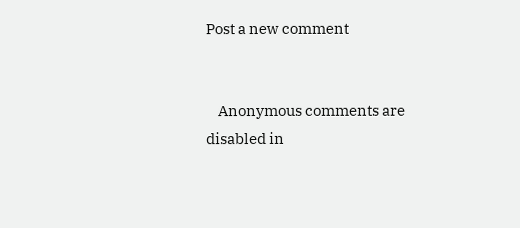Post a new comment


    Anonymous comments are disabled in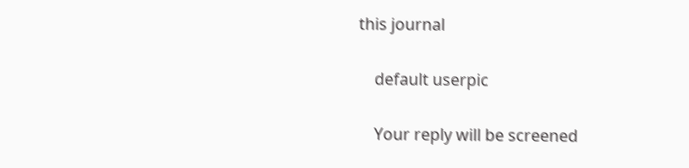this journal

    default userpic

    Your reply will be screened